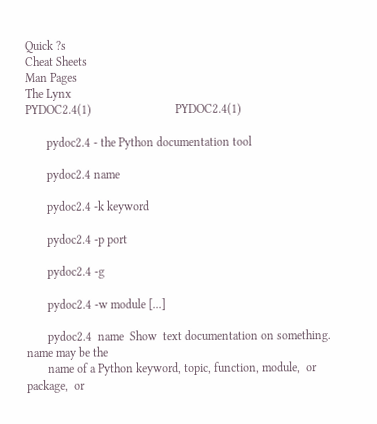Quick ?s
Cheat Sheets
Man Pages
The Lynx
PYDOC2.4(1)                            PYDOC2.4(1)

       pydoc2.4 - the Python documentation tool

       pydoc2.4 name

       pydoc2.4 -k keyword

       pydoc2.4 -p port

       pydoc2.4 -g

       pydoc2.4 -w module [...]

       pydoc2.4  name  Show  text documentation on something.  name may be the
       name of a Python keyword, topic, function, module,  or  package,  or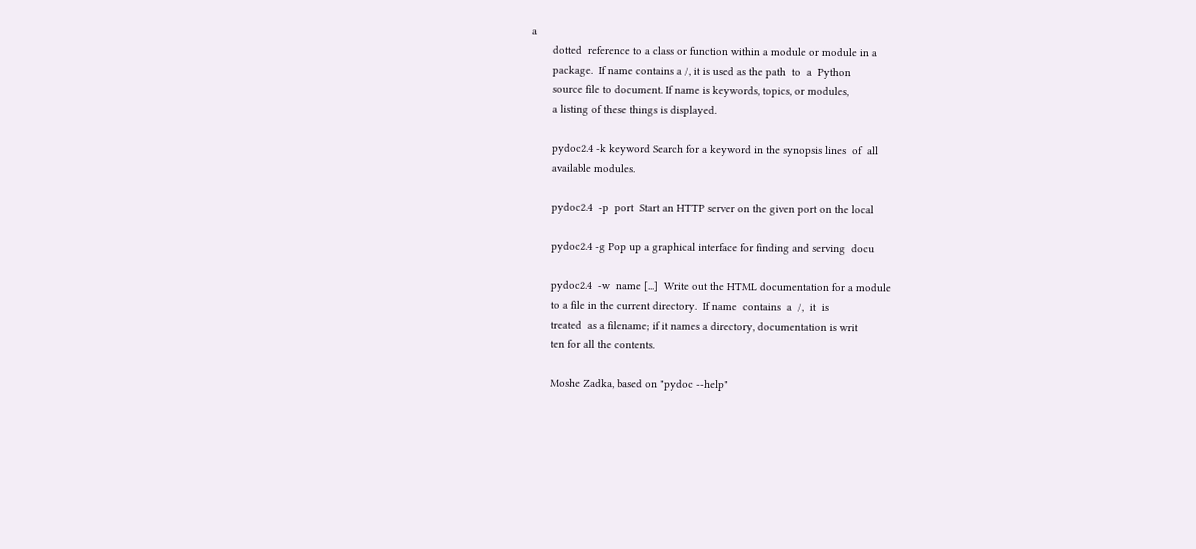a
       dotted  reference to a class or function within a module or module in a
       package.  If name contains a /, it is used as the path  to  a  Python
       source file to document. If name is keywords, topics, or modules,
       a listing of these things is displayed.

       pydoc2.4 -k keyword Search for a keyword in the synopsis lines  of  all
       available modules.

       pydoc2.4  -p  port  Start an HTTP server on the given port on the local

       pydoc2.4 -g Pop up a graphical interface for finding and serving  docu

       pydoc2.4  -w  name [...]  Write out the HTML documentation for a module
       to a file in the current directory.  If name  contains  a  /,  it  is
       treated  as a filename; if it names a directory, documentation is writ
       ten for all the contents.

       Moshe Zadka, based on "pydoc --help"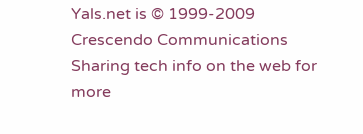Yals.net is © 1999-2009 Crescendo Communications
Sharing tech info on the web for more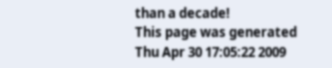than a decade!
This page was generated Thu Apr 30 17:05:22 2009